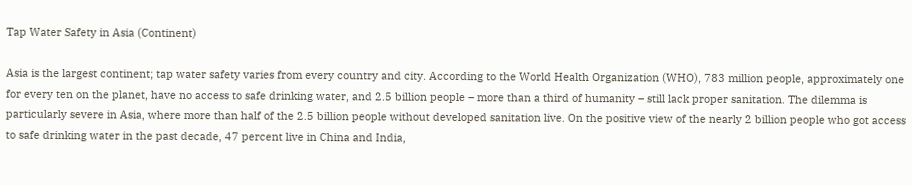Tap Water Safety in Asia (Continent)

Asia is the largest continent; tap water safety varies from every country and city. According to the World Health Organization (WHO), 783 million people, approximately one for every ten on the planet, have no access to safe drinking water, and 2.5 billion people – more than a third of humanity – still lack proper sanitation. The dilemma is particularly severe in Asia, where more than half of the 2.5 billion people without developed sanitation live. On the positive view of the nearly 2 billion people who got access to safe drinking water in the past decade, 47 percent live in China and India,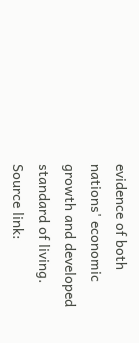evidence of both nations' economic growth and developed standard of living. Source link: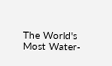The World's Most Water-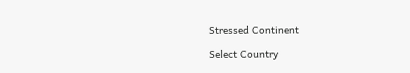Stressed Continent

Select Country